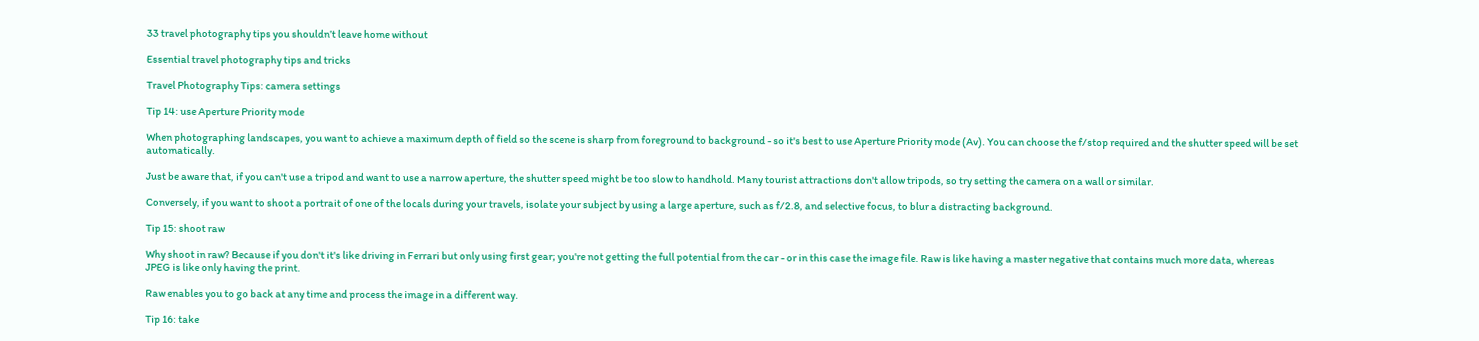33 travel photography tips you shouldn’t leave home without

Essential travel photography tips and tricks

Travel Photography Tips: camera settings

Tip 14: use Aperture Priority mode

When photographing landscapes, you want to achieve a maximum depth of field so the scene is sharp from foreground to background - so it's best to use Aperture Priority mode (Av). You can choose the f/stop required and the shutter speed will be set automatically.

Just be aware that, if you can't use a tripod and want to use a narrow aperture, the shutter speed might be too slow to handhold. Many tourist attractions don't allow tripods, so try setting the camera on a wall or similar.

Conversely, if you want to shoot a portrait of one of the locals during your travels, isolate your subject by using a large aperture, such as f/2.8, and selective focus, to blur a distracting background.

Tip 15: shoot raw

Why shoot in raw? Because if you don't it's like driving in Ferrari but only using first gear; you're not getting the full potential from the car - or in this case the image file. Raw is like having a master negative that contains much more data, whereas JPEG is like only having the print.

Raw enables you to go back at any time and process the image in a different way.

Tip 16: take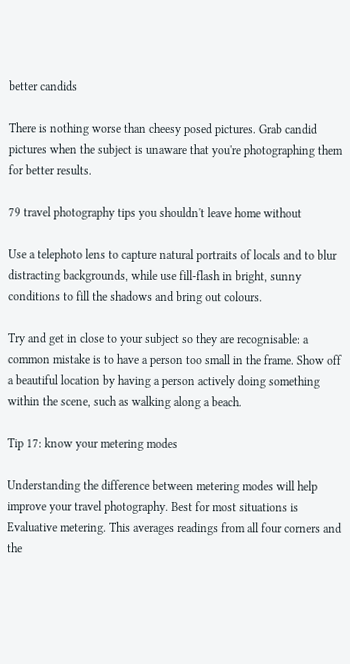better candids

There is nothing worse than cheesy posed pictures. Grab candid pictures when the subject is unaware that you're photographing them for better results.

79 travel photography tips you shouldn't leave home without

Use a telephoto lens to capture natural portraits of locals and to blur distracting backgrounds, while use fill-flash in bright, sunny conditions to fill the shadows and bring out colours.

Try and get in close to your subject so they are recognisable: a common mistake is to have a person too small in the frame. Show off a beautiful location by having a person actively doing something within the scene, such as walking along a beach.

Tip 17: know your metering modes

Understanding the difference between metering modes will help improve your travel photography. Best for most situations is Evaluative metering. This averages readings from all four corners and the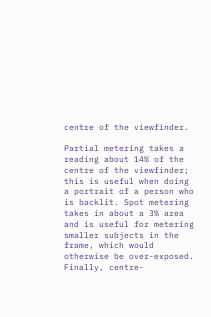centre of the viewfinder.

Partial metering takes a reading about 14% of the centre of the viewfinder; this is useful when doing a portrait of a person who is backlit. Spot metering takes in about a 3% area and is useful for metering smaller subjects in the frame, which would otherwise be over-exposed. Finally, centre-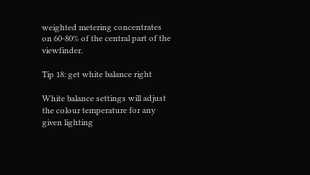weighted metering concentrates on 60-80% of the central part of the viewfinder.

Tip 18: get white balance right

White balance settings will adjust the colour temperature for any given lighting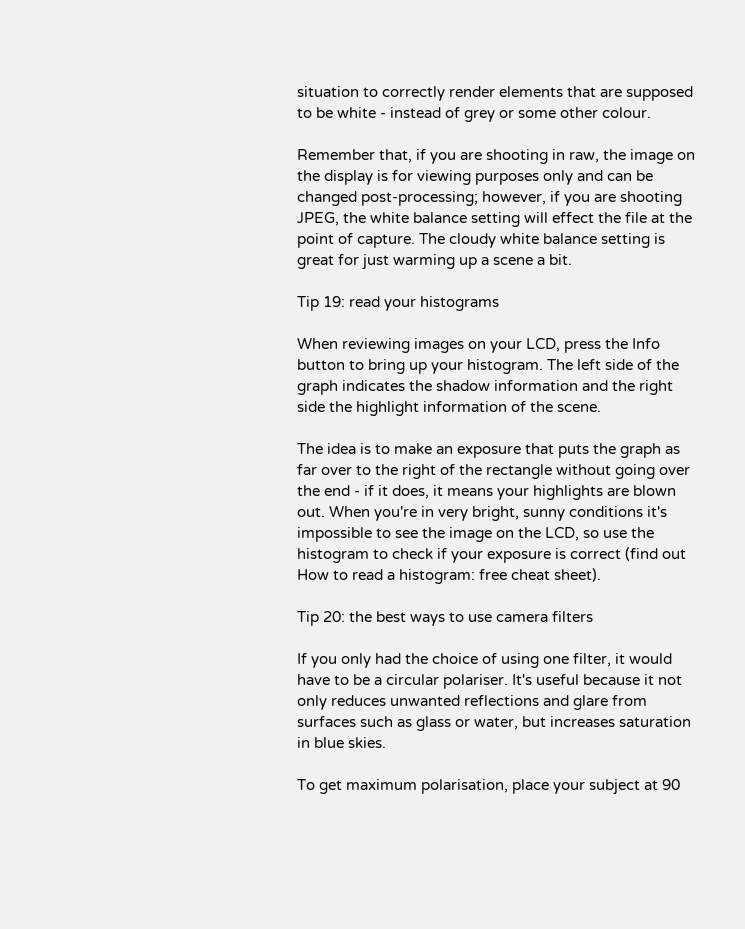situation to correctly render elements that are supposed to be white - instead of grey or some other colour.

Remember that, if you are shooting in raw, the image on the display is for viewing purposes only and can be changed post-processing; however, if you are shooting JPEG, the white balance setting will effect the file at the point of capture. The cloudy white balance setting is great for just warming up a scene a bit.

Tip 19: read your histograms

When reviewing images on your LCD, press the Info button to bring up your histogram. The left side of the graph indicates the shadow information and the right side the highlight information of the scene.

The idea is to make an exposure that puts the graph as far over to the right of the rectangle without going over the end - if it does, it means your highlights are blown out. When you're in very bright, sunny conditions it's impossible to see the image on the LCD, so use the histogram to check if your exposure is correct (find out How to read a histogram: free cheat sheet).

Tip 20: the best ways to use camera filters

If you only had the choice of using one filter, it would have to be a circular polariser. It's useful because it not only reduces unwanted reflections and glare from surfaces such as glass or water, but increases saturation in blue skies.

To get maximum polarisation, place your subject at 90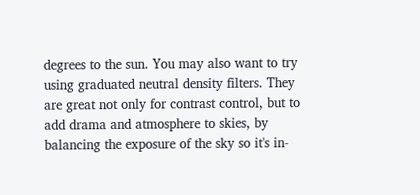degrees to the sun. You may also want to try using graduated neutral density filters. They are great not only for contrast control, but to add drama and atmosphere to skies, by balancing the exposure of the sky so it's in-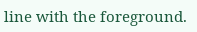line with the foreground.